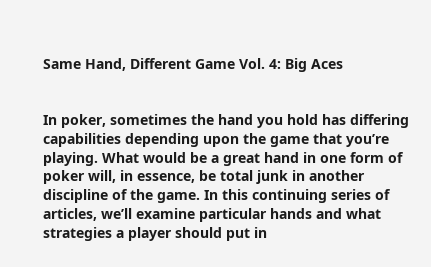Same Hand, Different Game Vol. 4: Big Aces


In poker, sometimes the hand you hold has differing capabilities depending upon the game that you’re playing. What would be a great hand in one form of poker will, in essence, be total junk in another discipline of the game. In this continuing series of articles, we’ll examine particular hands and what strategies a player should put in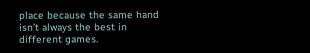place because the same hand isn’t always the best in different games.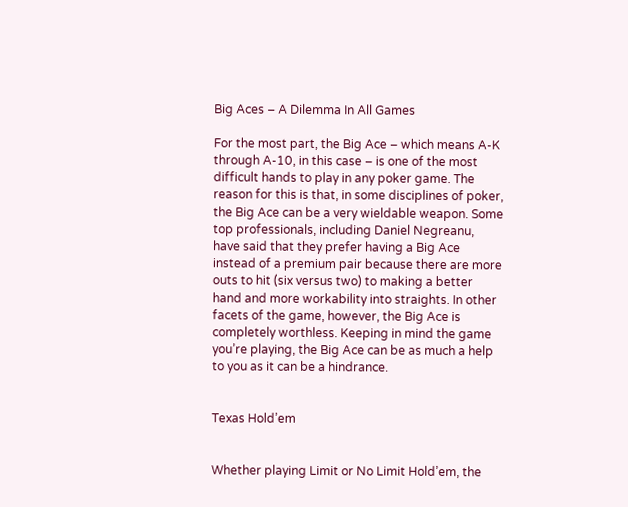Big Aces – A Dilemma In All Games

For the most part, the Big Ace – which means A-K through A-10, in this case – is one of the most difficult hands to play in any poker game. The reason for this is that, in some disciplines of poker, the Big Ace can be a very wieldable weapon. Some top professionals, including Daniel Negreanu, have said that they prefer having a Big Ace instead of a premium pair because there are more outs to hit (six versus two) to making a better hand and more workability into straights. In other facets of the game, however, the Big Ace is completely worthless. Keeping in mind the game you’re playing, the Big Ace can be as much a help to you as it can be a hindrance.


Texas Hold’em


Whether playing Limit or No Limit Hold’em, the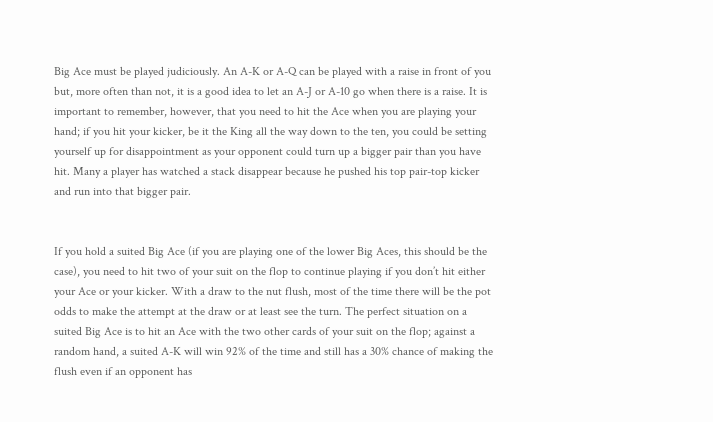Big Ace must be played judiciously. An A-K or A-Q can be played with a raise in front of you but, more often than not, it is a good idea to let an A-J or A-10 go when there is a raise. It is important to remember, however, that you need to hit the Ace when you are playing your hand; if you hit your kicker, be it the King all the way down to the ten, you could be setting yourself up for disappointment as your opponent could turn up a bigger pair than you have hit. Many a player has watched a stack disappear because he pushed his top pair-top kicker and run into that bigger pair.


If you hold a suited Big Ace (if you are playing one of the lower Big Aces, this should be the case), you need to hit two of your suit on the flop to continue playing if you don’t hit either your Ace or your kicker. With a draw to the nut flush, most of the time there will be the pot odds to make the attempt at the draw or at least see the turn. The perfect situation on a suited Big Ace is to hit an Ace with the two other cards of your suit on the flop; against a random hand, a suited A-K will win 92% of the time and still has a 30% chance of making the flush even if an opponent has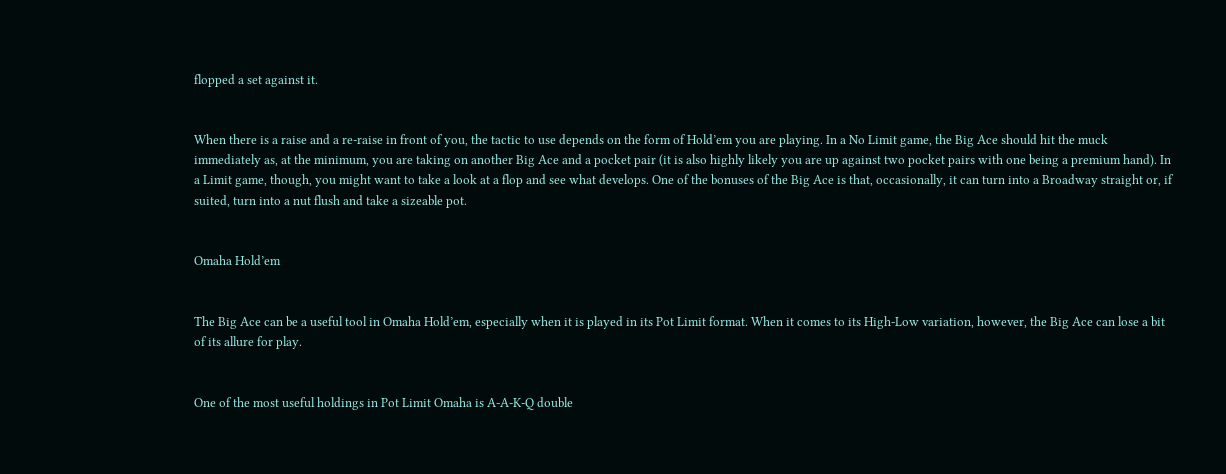flopped a set against it.


When there is a raise and a re-raise in front of you, the tactic to use depends on the form of Hold’em you are playing. In a No Limit game, the Big Ace should hit the muck immediately as, at the minimum, you are taking on another Big Ace and a pocket pair (it is also highly likely you are up against two pocket pairs with one being a premium hand). In a Limit game, though, you might want to take a look at a flop and see what develops. One of the bonuses of the Big Ace is that, occasionally, it can turn into a Broadway straight or, if suited, turn into a nut flush and take a sizeable pot.


Omaha Hold’em


The Big Ace can be a useful tool in Omaha Hold’em, especially when it is played in its Pot Limit format. When it comes to its High-Low variation, however, the Big Ace can lose a bit of its allure for play.


One of the most useful holdings in Pot Limit Omaha is A-A-K-Q double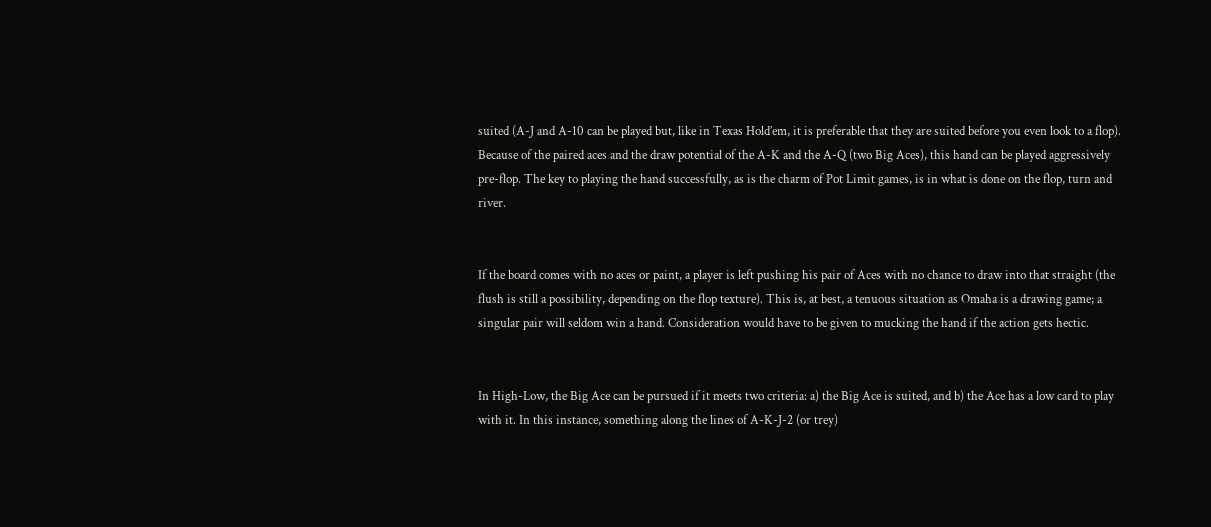suited (A-J and A-10 can be played but, like in Texas Hold’em, it is preferable that they are suited before you even look to a flop). Because of the paired aces and the draw potential of the A-K and the A-Q (two Big Aces), this hand can be played aggressively pre-flop. The key to playing the hand successfully, as is the charm of Pot Limit games, is in what is done on the flop, turn and river.


If the board comes with no aces or paint, a player is left pushing his pair of Aces with no chance to draw into that straight (the flush is still a possibility, depending on the flop texture). This is, at best, a tenuous situation as Omaha is a drawing game; a singular pair will seldom win a hand. Consideration would have to be given to mucking the hand if the action gets hectic.


In High-Low, the Big Ace can be pursued if it meets two criteria: a) the Big Ace is suited, and b) the Ace has a low card to play with it. In this instance, something along the lines of A-K-J-2 (or trey)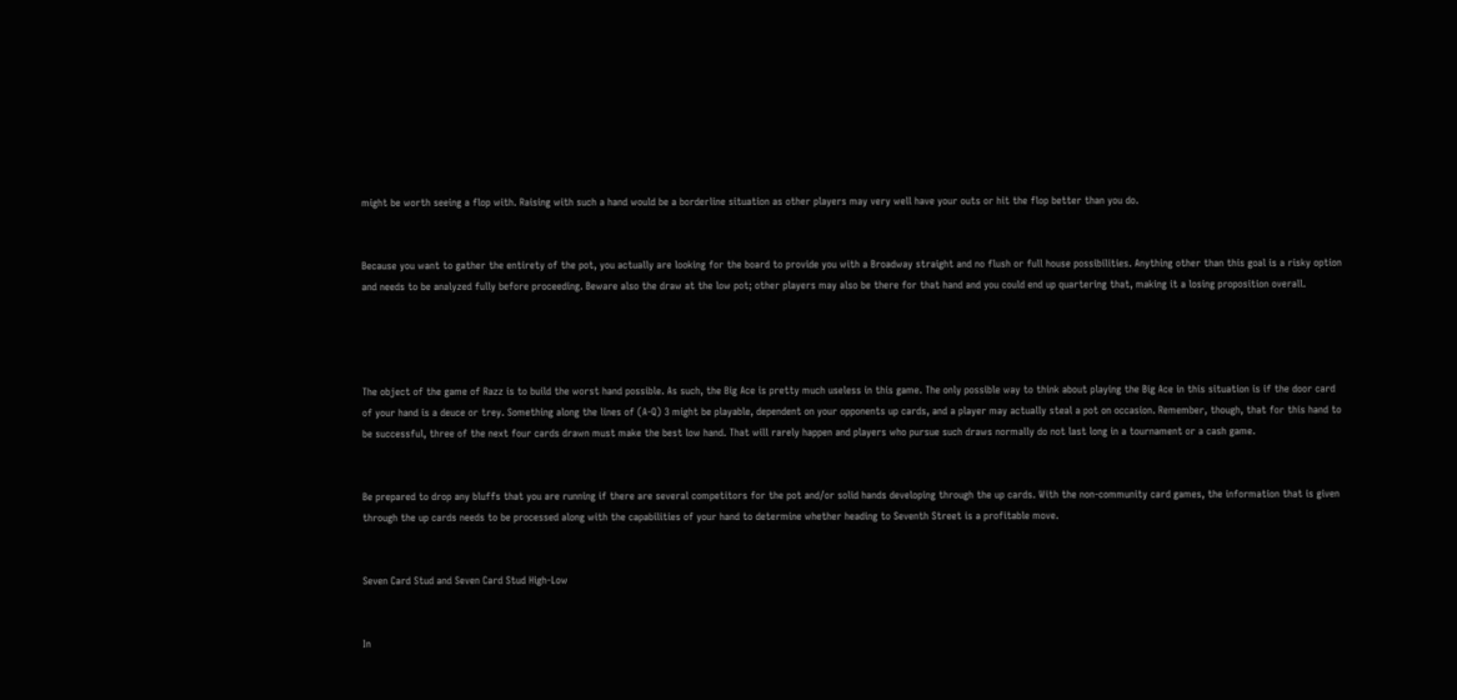might be worth seeing a flop with. Raising with such a hand would be a borderline situation as other players may very well have your outs or hit the flop better than you do.


Because you want to gather the entirety of the pot, you actually are looking for the board to provide you with a Broadway straight and no flush or full house possibilities. Anything other than this goal is a risky option and needs to be analyzed fully before proceeding. Beware also the draw at the low pot; other players may also be there for that hand and you could end up quartering that, making it a losing proposition overall.




The object of the game of Razz is to build the worst hand possible. As such, the Big Ace is pretty much useless in this game. The only possible way to think about playing the Big Ace in this situation is if the door card of your hand is a deuce or trey. Something along the lines of (A-Q) 3 might be playable, dependent on your opponents up cards, and a player may actually steal a pot on occasion. Remember, though, that for this hand to be successful, three of the next four cards drawn must make the best low hand. That will rarely happen and players who pursue such draws normally do not last long in a tournament or a cash game.


Be prepared to drop any bluffs that you are running if there are several competitors for the pot and/or solid hands developing through the up cards. With the non-community card games, the information that is given through the up cards needs to be processed along with the capabilities of your hand to determine whether heading to Seventh Street is a profitable move.


Seven Card Stud and Seven Card Stud High-Low


In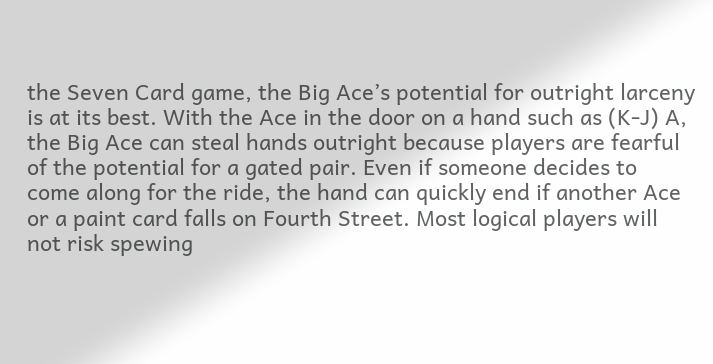the Seven Card game, the Big Ace’s potential for outright larceny is at its best. With the Ace in the door on a hand such as (K-J) A, the Big Ace can steal hands outright because players are fearful of the potential for a gated pair. Even if someone decides to come along for the ride, the hand can quickly end if another Ace or a paint card falls on Fourth Street. Most logical players will not risk spewing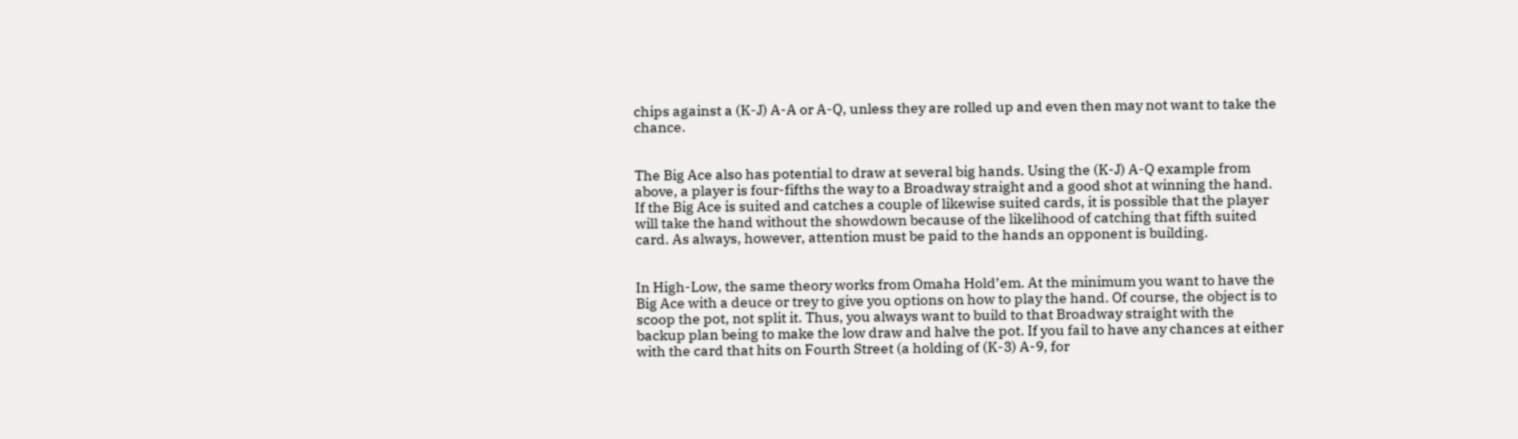chips against a (K-J) A-A or A-Q, unless they are rolled up and even then may not want to take the chance.


The Big Ace also has potential to draw at several big hands. Using the (K-J) A-Q example from above, a player is four-fifths the way to a Broadway straight and a good shot at winning the hand. If the Big Ace is suited and catches a couple of likewise suited cards, it is possible that the player will take the hand without the showdown because of the likelihood of catching that fifth suited card. As always, however, attention must be paid to the hands an opponent is building.


In High-Low, the same theory works from Omaha Hold’em. At the minimum you want to have the Big Ace with a deuce or trey to give you options on how to play the hand. Of course, the object is to scoop the pot, not split it. Thus, you always want to build to that Broadway straight with the backup plan being to make the low draw and halve the pot. If you fail to have any chances at either with the card that hits on Fourth Street (a holding of (K-3) A-9, for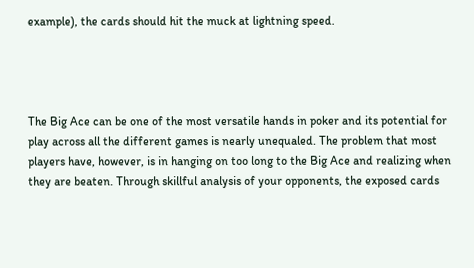example), the cards should hit the muck at lightning speed.




The Big Ace can be one of the most versatile hands in poker and its potential for play across all the different games is nearly unequaled. The problem that most players have, however, is in hanging on too long to the Big Ace and realizing when they are beaten. Through skillful analysis of your opponents, the exposed cards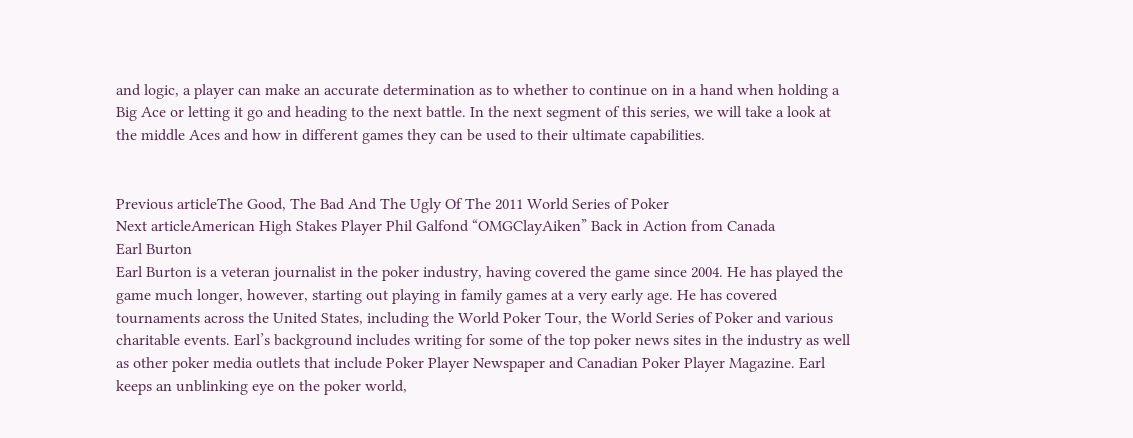and logic, a player can make an accurate determination as to whether to continue on in a hand when holding a Big Ace or letting it go and heading to the next battle. In the next segment of this series, we will take a look at the middle Aces and how in different games they can be used to their ultimate capabilities.


Previous articleThe Good, The Bad And The Ugly Of The 2011 World Series of Poker
Next articleAmerican High Stakes Player Phil Galfond “OMGClayAiken” Back in Action from Canada
Earl Burton
Earl Burton is a veteran journalist in the poker industry, having covered the game since 2004. He has played the game much longer, however, starting out playing in family games at a very early age. He has covered tournaments across the United States, including the World Poker Tour, the World Series of Poker and various charitable events. Earl’s background includes writing for some of the top poker news sites in the industry as well as other poker media outlets that include Poker Player Newspaper and Canadian Poker Player Magazine. Earl keeps an unblinking eye on the poker world,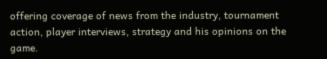offering coverage of news from the industry, tournament action, player interviews, strategy and his opinions on the game.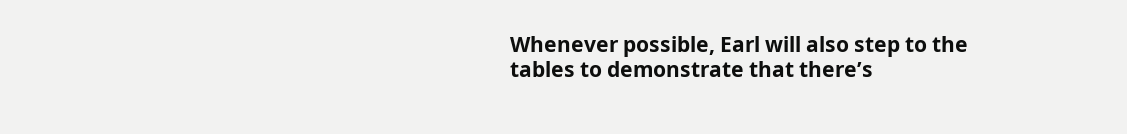Whenever possible, Earl will also step to the tables to demonstrate that there’s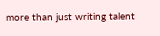more than just writing talent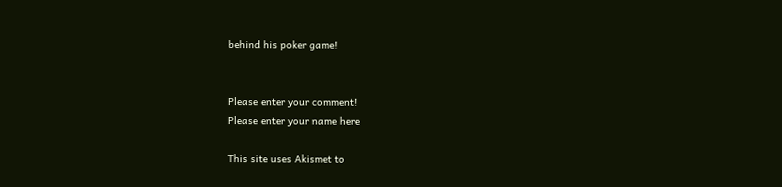behind his poker game!


Please enter your comment!
Please enter your name here

This site uses Akismet to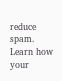reduce spam. Learn how your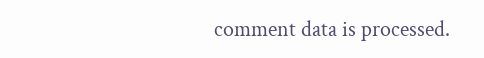comment data is processed.